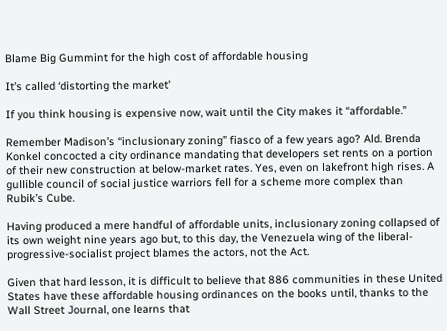Blame Big Gummint for the high cost of affordable housing

It’s called ‘distorting the market’

If you think housing is expensive now, wait until the City makes it “affordable.”

Remember Madison’s “inclusionary zoning” fiasco of a few years ago? Ald. Brenda Konkel concocted a city ordinance mandating that developers set rents on a portion of their new construction at below-market rates. Yes, even on lakefront high rises. A gullible council of social justice warriors fell for a scheme more complex than Rubik’s Cube.

Having produced a mere handful of affordable units, inclusionary zoning collapsed of its own weight nine years ago but, to this day, the Venezuela wing of the liberal-progressive-socialist project blames the actors, not the Act.

Given that hard lesson, it is difficult to believe that 886 communities in these United States have these affordable housing ordinances on the books until, thanks to the Wall Street Journal, one learns that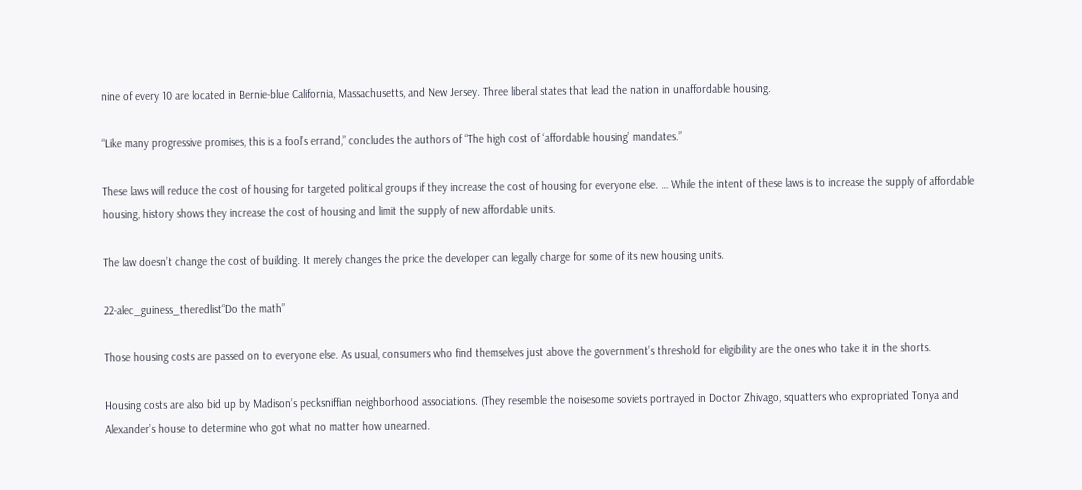nine of every 10 are located in Bernie-blue California, Massachusetts, and New Jersey. Three liberal states that lead the nation in unaffordable housing.

“Like many progressive promises, this is a fool’s errand,” concludes the authors of “The high cost of ‘affordable housing’ mandates.”

These laws will reduce the cost of housing for targeted political groups if they increase the cost of housing for everyone else. … While the intent of these laws is to increase the supply of affordable housing, history shows they increase the cost of housing and limit the supply of new affordable units.

The law doesn’t change the cost of building. It merely changes the price the developer can legally charge for some of its new housing units.

22-alec_guiness_theredlist“Do the math”

Those housing costs are passed on to everyone else. As usual, consumers who find themselves just above the government’s threshold for eligibility are the ones who take it in the shorts.

Housing costs are also bid up by Madison’s pecksniffian neighborhood associations. (They resemble the noisesome soviets portrayed in Doctor Zhivago, squatters who expropriated Tonya and Alexander’s house to determine who got what no matter how unearned.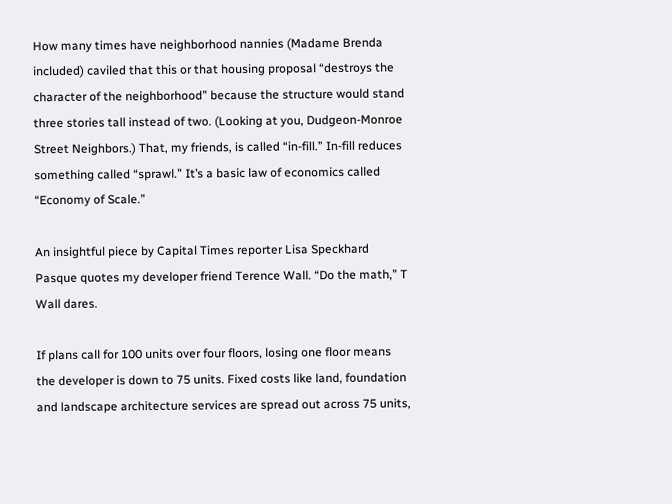How many times have neighborhood nannies (Madame Brenda included) caviled that this or that housing proposal “destroys the character of the neighborhood” because the structure would stand three stories tall instead of two. (Looking at you, Dudgeon-Monroe Street Neighbors.) That, my friends, is called “in-fill.” In-fill reduces something called “sprawl.” It’s a basic law of economics called “Economy of Scale.”

An insightful piece by Capital Times reporter Lisa Speckhard Pasque quotes my developer friend Terence Wall. “Do the math,” T Wall dares.

If plans call for 100 units over four floors, losing one floor means the developer is down to 75 units. Fixed costs like land, foundation and landscape architecture services are spread out across 75 units,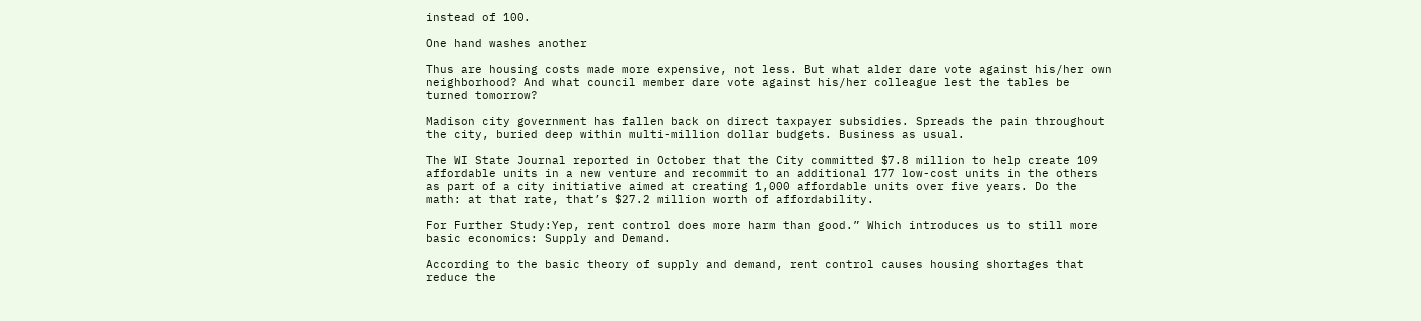instead of 100.

One hand washes another

Thus are housing costs made more expensive, not less. But what alder dare vote against his/her own neighborhood? And what council member dare vote against his/her colleague lest the tables be turned tomorrow?

Madison city government has fallen back on direct taxpayer subsidies. Spreads the pain throughout the city, buried deep within multi-million dollar budgets. Business as usual.

The WI State Journal reported in October that the City committed $7.8 million to help create 109 affordable units in a new venture and recommit to an additional 177 low-cost units in the others as part of a city initiative aimed at creating 1,000 affordable units over five years. Do the math: at that rate, that’s $27.2 million worth of affordability.

For Further Study:Yep, rent control does more harm than good.” Which introduces us to still more basic economics: Supply and Demand.

According to the basic theory of supply and demand, rent control causes housing shortages that reduce the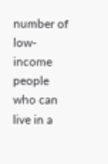number of low-income people who can live in a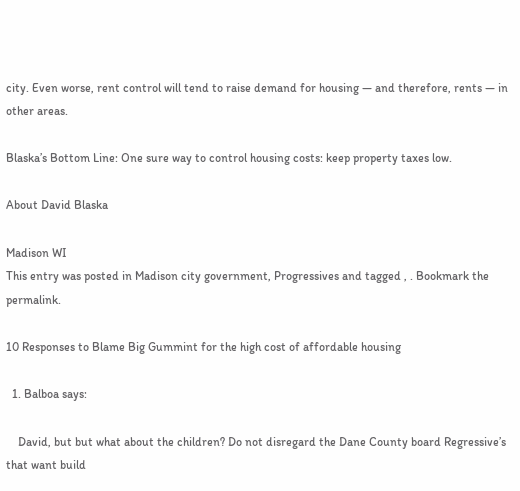city. Even worse, rent control will tend to raise demand for housing — and therefore, rents — in other areas.

Blaska’s Bottom Line: One sure way to control housing costs: keep property taxes low.

About David Blaska

Madison WI
This entry was posted in Madison city government, Progressives and tagged , . Bookmark the permalink.

10 Responses to Blame Big Gummint for the high cost of affordable housing

  1. Balboa says:

    David, but but what about the children? Do not disregard the Dane County board Regressive’s that want build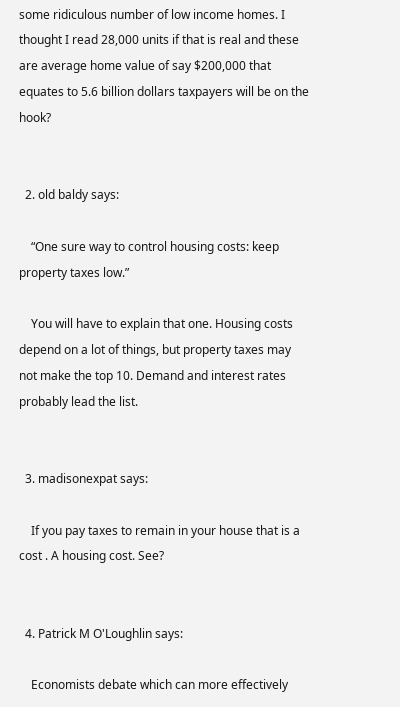some ridiculous number of low income homes. I thought I read 28,000 units if that is real and these are average home value of say $200,000 that equates to 5.6 billion dollars taxpayers will be on the hook?


  2. old baldy says:

    “One sure way to control housing costs: keep property taxes low.”

    You will have to explain that one. Housing costs depend on a lot of things, but property taxes may not make the top 10. Demand and interest rates probably lead the list.


  3. madisonexpat says:

    If you pay taxes to remain in your house that is a cost . A housing cost. See?


  4. Patrick M O'Loughlin says:

    Economists debate which can more effectively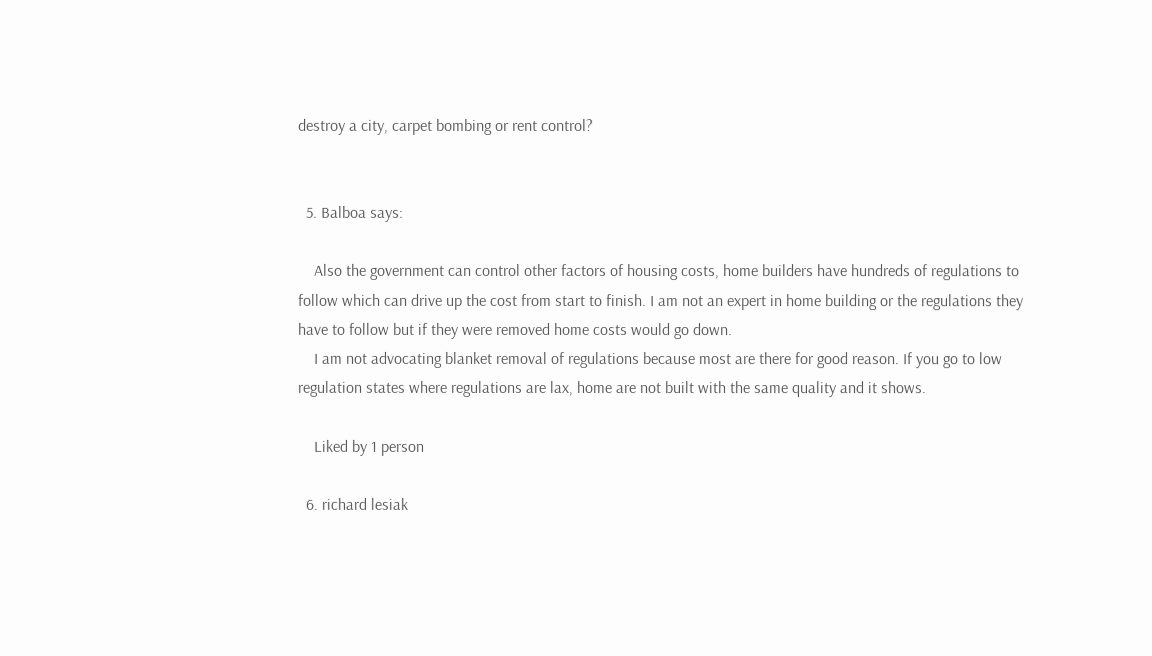destroy a city, carpet bombing or rent control?


  5. Balboa says:

    Also the government can control other factors of housing costs, home builders have hundreds of regulations to follow which can drive up the cost from start to finish. I am not an expert in home building or the regulations they have to follow but if they were removed home costs would go down.
    I am not advocating blanket removal of regulations because most are there for good reason. If you go to low regulation states where regulations are lax, home are not built with the same quality and it shows.

    Liked by 1 person

  6. richard lesiak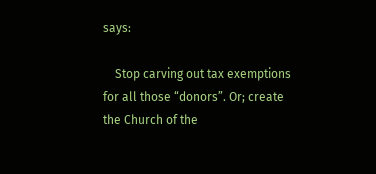says:

    Stop carving out tax exemptions for all those “donors”. Or; create the Church of the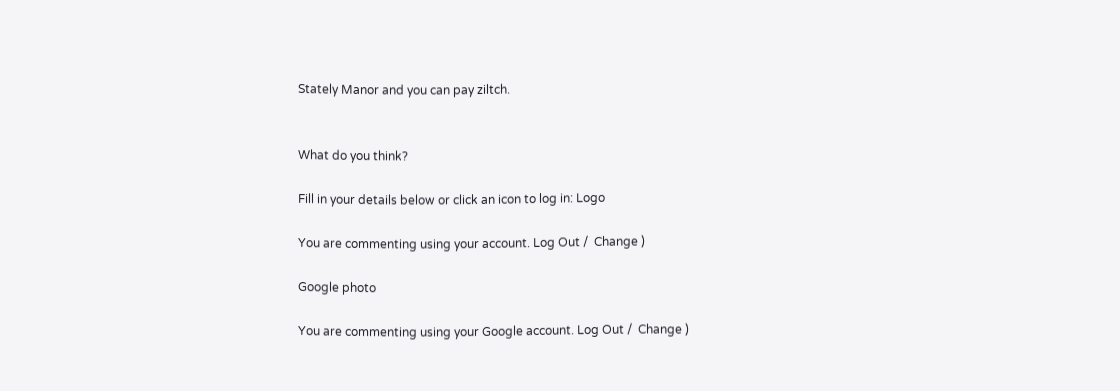Stately Manor and you can pay ziltch.


What do you think?

Fill in your details below or click an icon to log in: Logo

You are commenting using your account. Log Out /  Change )

Google photo

You are commenting using your Google account. Log Out /  Change )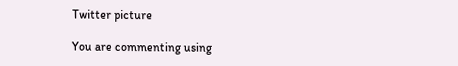Twitter picture

You are commenting using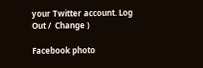your Twitter account. Log Out /  Change )

Facebook photo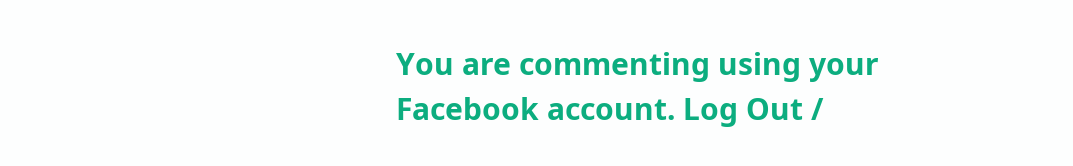You are commenting using your Facebook account. Log Out /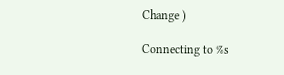Change )

Connecting to %s